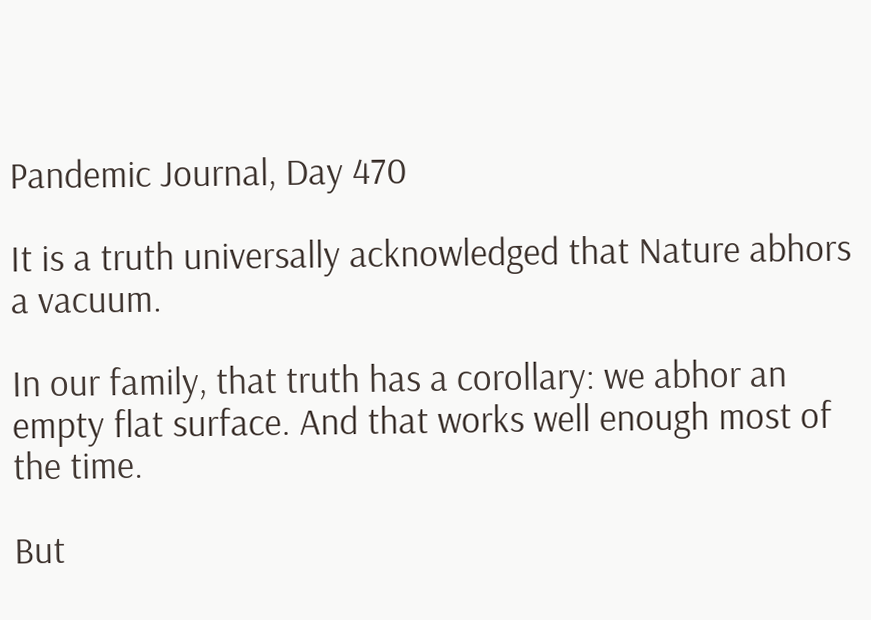Pandemic Journal, Day 470

It is a truth universally acknowledged that Nature abhors a vacuum.

In our family, that truth has a corollary: we abhor an empty flat surface. And that works well enough most of the time.

But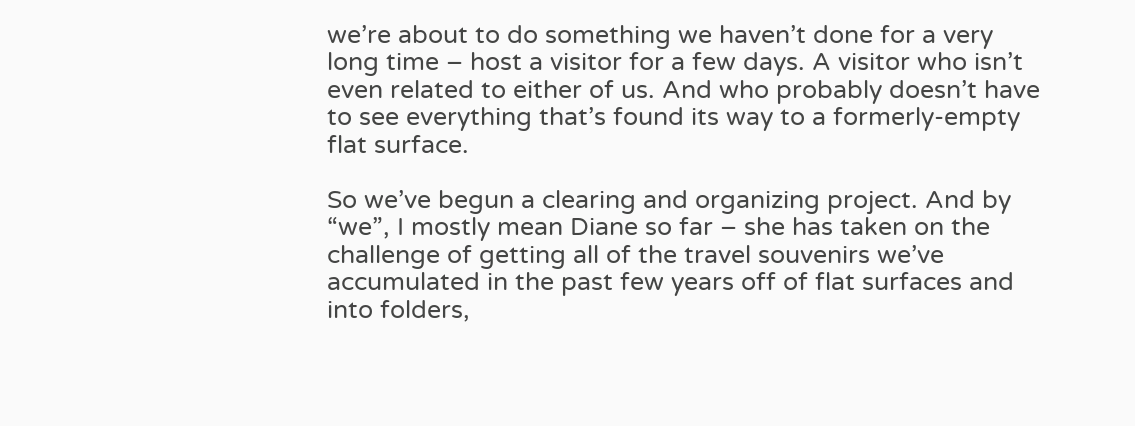we’re about to do something we haven’t done for a very long time – host a visitor for a few days. A visitor who isn’t even related to either of us. And who probably doesn’t have to see everything that’s found its way to a formerly-empty flat surface.

So we’ve begun a clearing and organizing project. And by “we”, I mostly mean Diane so far – she has taken on the challenge of getting all of the travel souvenirs we’ve accumulated in the past few years off of flat surfaces and into folders,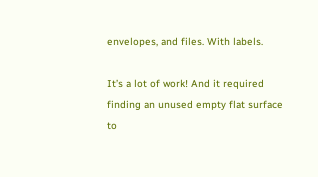envelopes, and files. With labels.

It’s a lot of work! And it required finding an unused empty flat surface to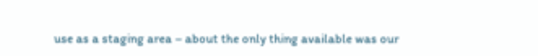use as a staging area – about the only thing available was our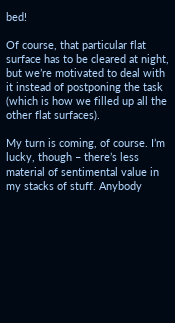bed!

Of course, that particular flat surface has to be cleared at night, but we’re motivated to deal with it instead of postponing the task (which is how we filled up all the other flat surfaces).

My turn is coming, of course. I’m lucky, though – there’s less material of sentimental value in my stacks of stuff. Anybody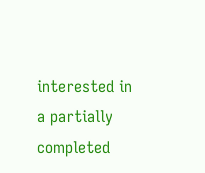interested in a partially completed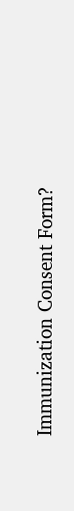Immunization Consent Form?